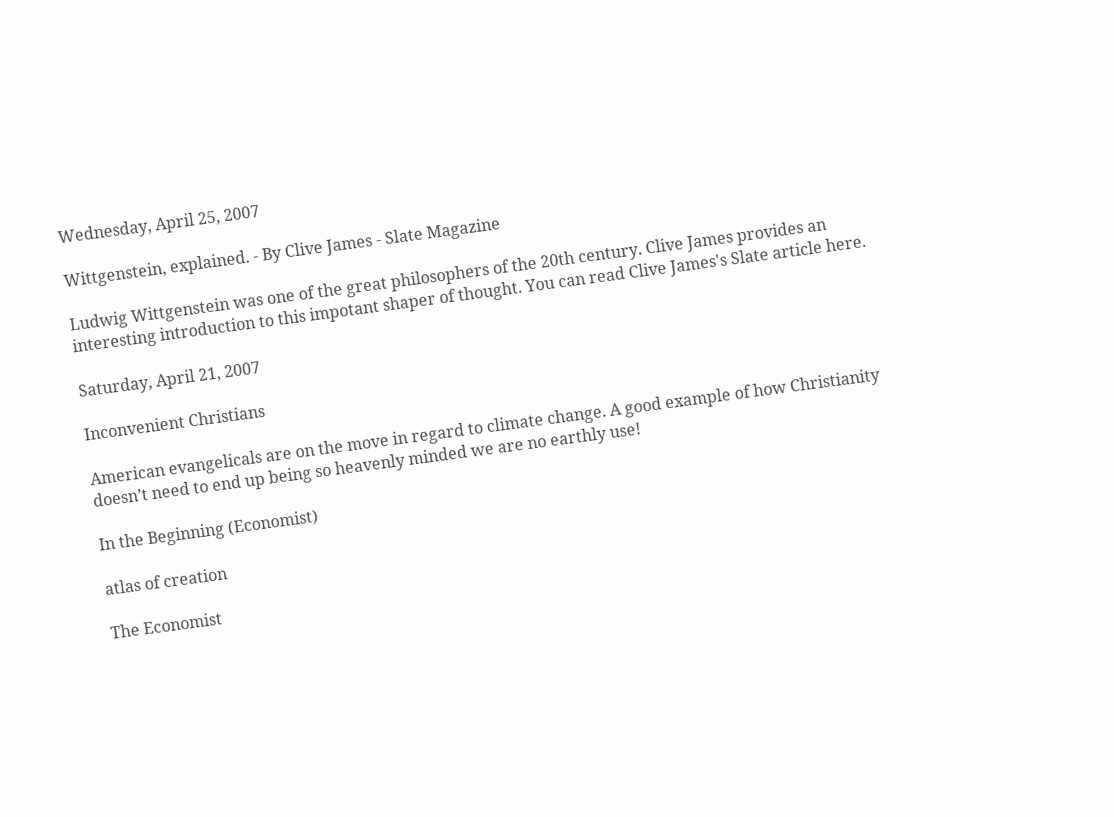Wednesday, April 25, 2007

Wittgenstein, explained. - By Clive James - Slate Magazine

Ludwig Wittgenstein was one of the great philosophers of the 20th century. Clive James provides an interesting introduction to this impotant shaper of thought. You can read Clive James's Slate article here.

Saturday, April 21, 2007

Inconvenient Christians

American evangelicals are on the move in regard to climate change. A good example of how Christianity doesn’t need to end up being so heavenly minded we are no earthly use!

In the Beginning (Economist)

atlas of creation

The Economist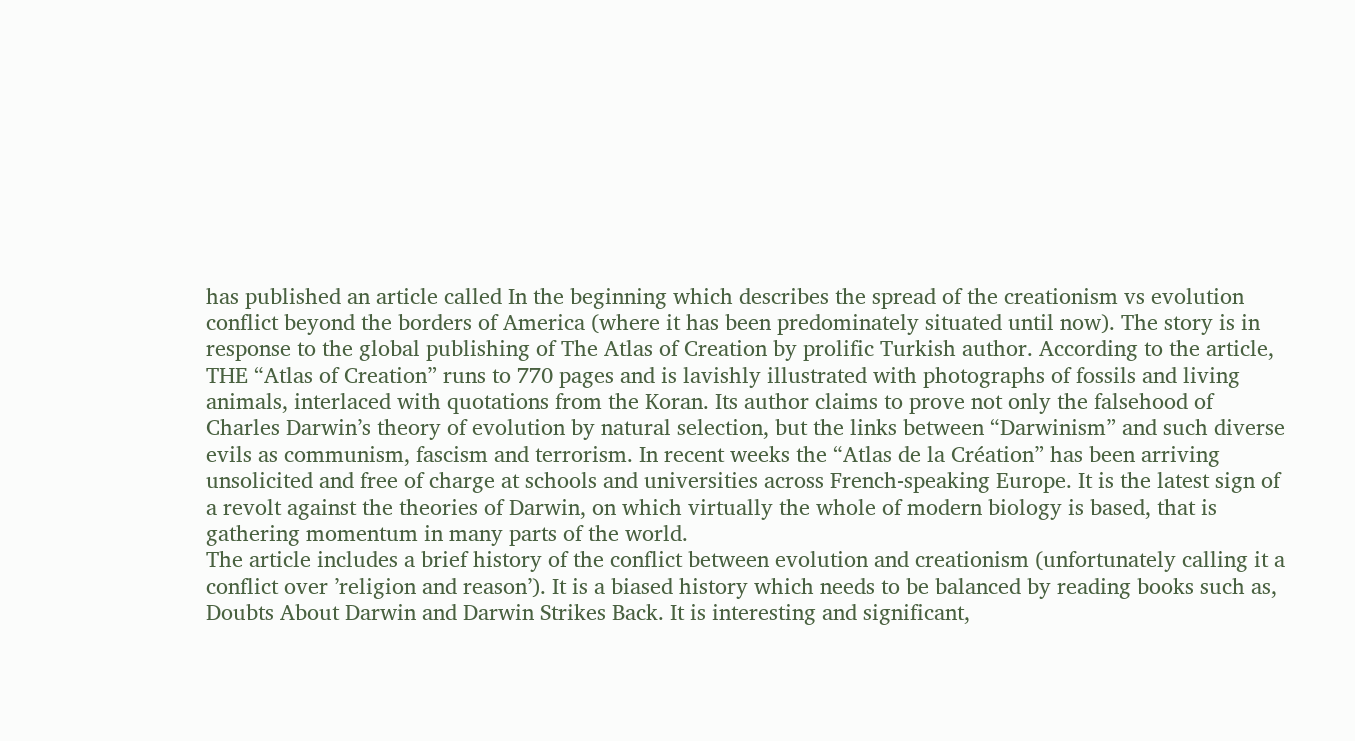has published an article called In the beginning which describes the spread of the creationism vs evolution conflict beyond the borders of America (where it has been predominately situated until now). The story is in response to the global publishing of The Atlas of Creation by prolific Turkish author. According to the article,
THE “Atlas of Creation” runs to 770 pages and is lavishly illustrated with photographs of fossils and living animals, interlaced with quotations from the Koran. Its author claims to prove not only the falsehood of Charles Darwin’s theory of evolution by natural selection, but the links between “Darwinism” and such diverse evils as communism, fascism and terrorism. In recent weeks the “Atlas de la Création” has been arriving unsolicited and free of charge at schools and universities across French-speaking Europe. It is the latest sign of a revolt against the theories of Darwin, on which virtually the whole of modern biology is based, that is gathering momentum in many parts of the world.
The article includes a brief history of the conflict between evolution and creationism (unfortunately calling it a conflict over ’religion and reason’). It is a biased history which needs to be balanced by reading books such as, Doubts About Darwin and Darwin Strikes Back. It is interesting and significant,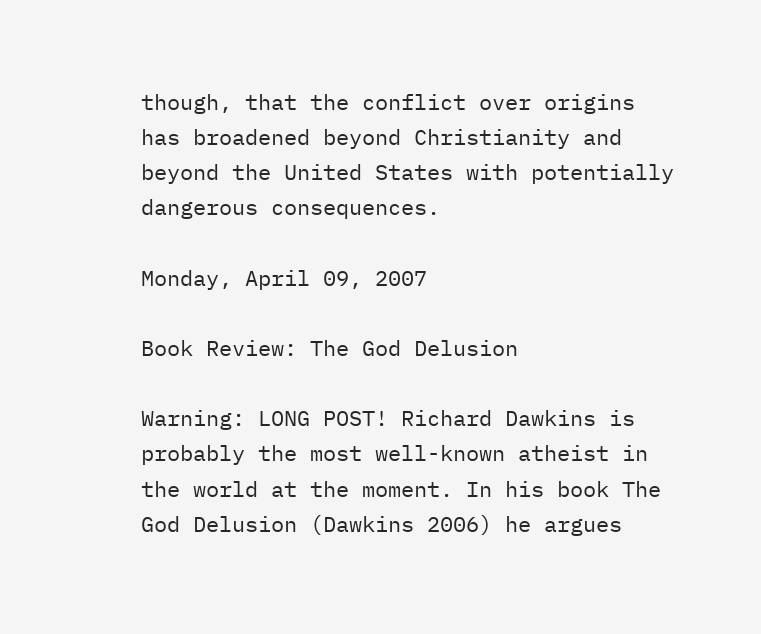though, that the conflict over origins has broadened beyond Christianity and beyond the United States with potentially dangerous consequences.

Monday, April 09, 2007

Book Review: The God Delusion

Warning: LONG POST! Richard Dawkins is probably the most well-known atheist in the world at the moment. In his book The God Delusion (Dawkins 2006) he argues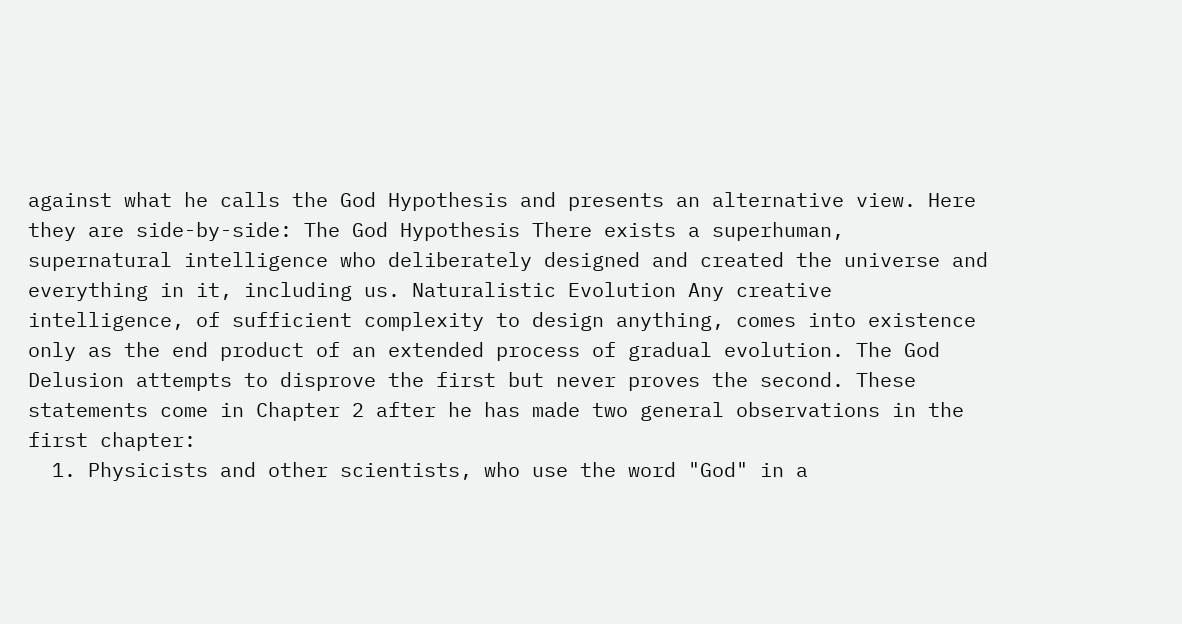against what he calls the God Hypothesis and presents an alternative view. Here they are side-by-side: The God Hypothesis There exists a superhuman, supernatural intelligence who deliberately designed and created the universe and everything in it, including us. Naturalistic Evolution Any creative intelligence, of sufficient complexity to design anything, comes into existence only as the end product of an extended process of gradual evolution. The God Delusion attempts to disprove the first but never proves the second. These statements come in Chapter 2 after he has made two general observations in the first chapter:
  1. Physicists and other scientists, who use the word "God" in a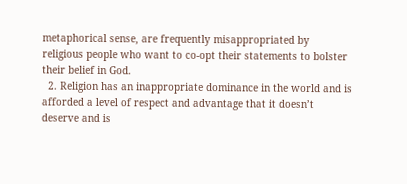metaphorical sense, are frequently misappropriated by religious people who want to co-opt their statements to bolster their belief in God.
  2. Religion has an inappropriate dominance in the world and is afforded a level of respect and advantage that it doesn’t deserve and is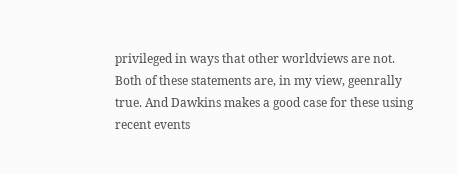privileged in ways that other worldviews are not.
Both of these statements are, in my view, geenrally true. And Dawkins makes a good case for these using recent events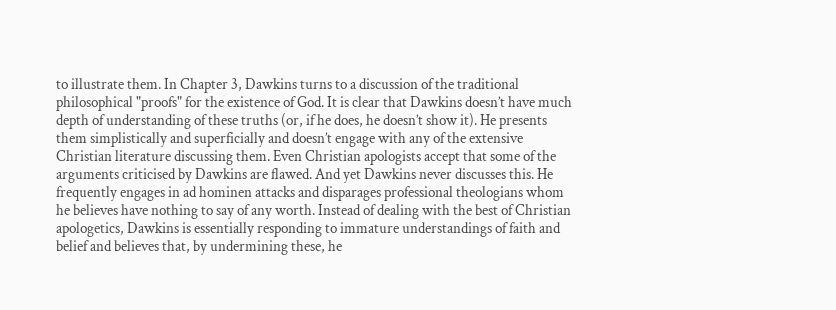to illustrate them. In Chapter 3, Dawkins turns to a discussion of the traditional philosophical "proofs" for the existence of God. It is clear that Dawkins doesn’t have much depth of understanding of these truths (or, if he does, he doesn’t show it). He presents them simplistically and superficially and doesn’t engage with any of the extensive Christian literature discussing them. Even Christian apologists accept that some of the arguments criticised by Dawkins are flawed. And yet Dawkins never discusses this. He frequently engages in ad hominen attacks and disparages professional theologians whom he believes have nothing to say of any worth. Instead of dealing with the best of Christian apologetics, Dawkins is essentially responding to immature understandings of faith and belief and believes that, by undermining these, he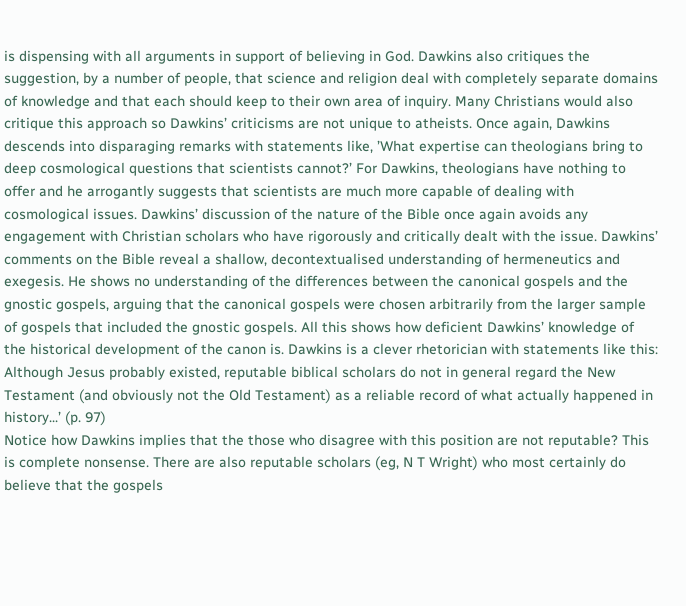is dispensing with all arguments in support of believing in God. Dawkins also critiques the suggestion, by a number of people, that science and religion deal with completely separate domains of knowledge and that each should keep to their own area of inquiry. Many Christians would also critique this approach so Dawkins’ criticisms are not unique to atheists. Once again, Dawkins descends into disparaging remarks with statements like, ’What expertise can theologians bring to deep cosmological questions that scientists cannot?’ For Dawkins, theologians have nothing to offer and he arrogantly suggests that scientists are much more capable of dealing with cosmological issues. Dawkins’ discussion of the nature of the Bible once again avoids any engagement with Christian scholars who have rigorously and critically dealt with the issue. Dawkins’ comments on the Bible reveal a shallow, decontextualised understanding of hermeneutics and exegesis. He shows no understanding of the differences between the canonical gospels and the gnostic gospels, arguing that the canonical gospels were chosen arbitrarily from the larger sample of gospels that included the gnostic gospels. All this shows how deficient Dawkins’ knowledge of the historical development of the canon is. Dawkins is a clever rhetorician with statements like this:
Although Jesus probably existed, reputable biblical scholars do not in general regard the New Testament (and obviously not the Old Testament) as a reliable record of what actually happened in history...’ (p. 97)
Notice how Dawkins implies that the those who disagree with this position are not reputable? This is complete nonsense. There are also reputable scholars (eg, N T Wright) who most certainly do believe that the gospels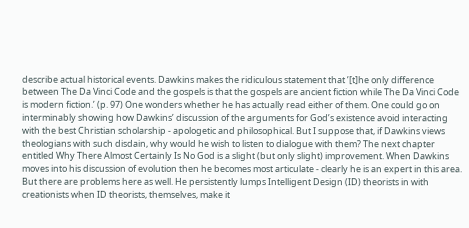describe actual historical events. Dawkins makes the ridiculous statement that ’[t]he only difference between The Da Vinci Code and the gospels is that the gospels are ancient fiction while The Da Vinci Code is modern fiction.’ (p. 97) One wonders whether he has actually read either of them. One could go on interminably showing how Dawkins’ discussion of the arguments for God’s existence avoid interacting with the best Christian scholarship - apologetic and philosophical. But I suppose that, if Dawkins views theologians with such disdain, why would he wish to listen to dialogue with them? The next chapter entitled Why There Almost Certainly Is No God is a slight (but only slight) improvement. When Dawkins moves into his discussion of evolution then he becomes most articulate - clearly he is an expert in this area. But there are problems here as well. He persistently lumps Intelligent Design (ID) theorists in with creationists when ID theorists, themselves, make it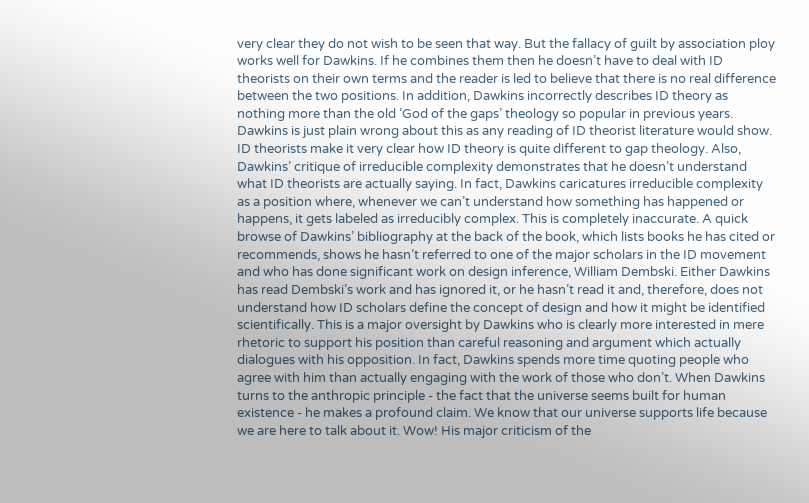very clear they do not wish to be seen that way. But the fallacy of guilt by association ploy works well for Dawkins. If he combines them then he doesn’t have to deal with ID theorists on their own terms and the reader is led to believe that there is no real difference between the two positions. In addition, Dawkins incorrectly describes ID theory as nothing more than the old ’God of the gaps’ theology so popular in previous years. Dawkins is just plain wrong about this as any reading of ID theorist literature would show. ID theorists make it very clear how ID theory is quite different to gap theology. Also, Dawkins’ critique of irreducible complexity demonstrates that he doesn’t understand what ID theorists are actually saying. In fact, Dawkins caricatures irreducible complexity as a position where, whenever we can’t understand how something has happened or happens, it gets labeled as irreducibly complex. This is completely inaccurate. A quick browse of Dawkins’ bibliography at the back of the book, which lists books he has cited or recommends, shows he hasn’t referred to one of the major scholars in the ID movement and who has done significant work on design inference, William Dembski. Either Dawkins has read Dembski’s work and has ignored it, or he hasn’t read it and, therefore, does not understand how ID scholars define the concept of design and how it might be identified scientifically. This is a major oversight by Dawkins who is clearly more interested in mere rhetoric to support his position than careful reasoning and argument which actually dialogues with his opposition. In fact, Dawkins spends more time quoting people who agree with him than actually engaging with the work of those who don’t. When Dawkins turns to the anthropic principle - the fact that the universe seems built for human existence - he makes a profound claim. We know that our universe supports life because we are here to talk about it. Wow! His major criticism of the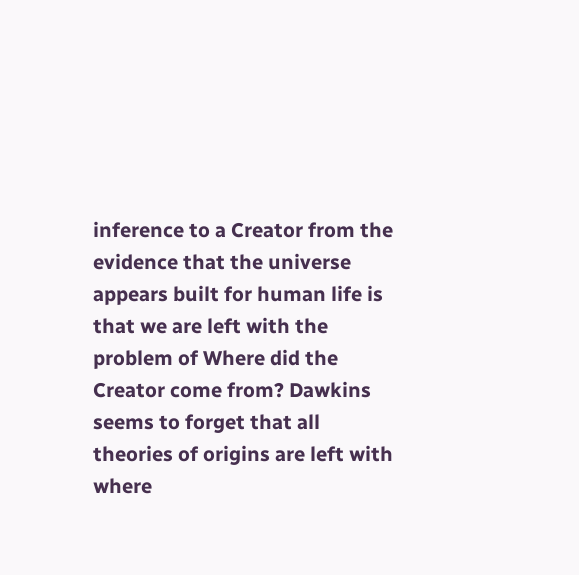inference to a Creator from the evidence that the universe appears built for human life is that we are left with the problem of Where did the Creator come from? Dawkins seems to forget that all theories of origins are left with where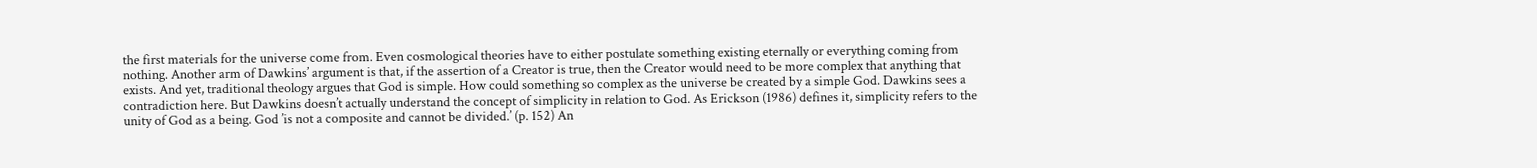the first materials for the universe come from. Even cosmological theories have to either postulate something existing eternally or everything coming from nothing. Another arm of Dawkins’ argument is that, if the assertion of a Creator is true, then the Creator would need to be more complex that anything that exists. And yet, traditional theology argues that God is simple. How could something so complex as the universe be created by a simple God. Dawkins sees a contradiction here. But Dawkins doesn’t actually understand the concept of simplicity in relation to God. As Erickson (1986) defines it, simplicity refers to the unity of God as a being. God ’is not a composite and cannot be divided.’ (p. 152) An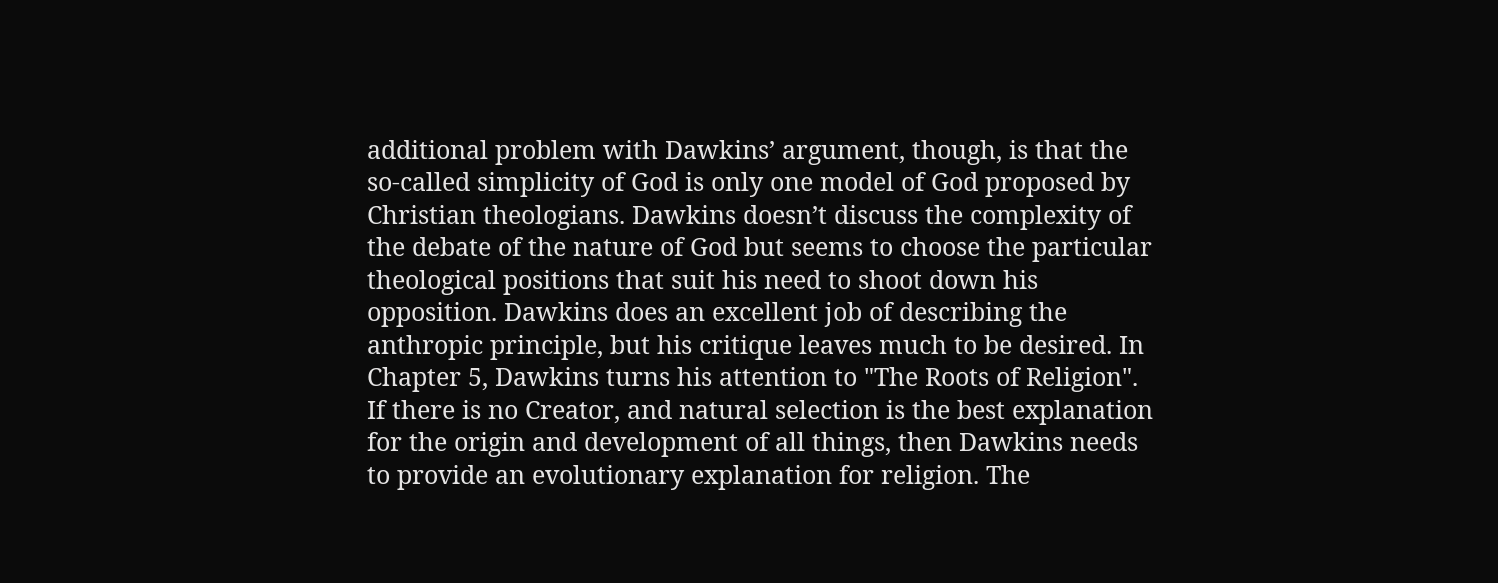additional problem with Dawkins’ argument, though, is that the so-called simplicity of God is only one model of God proposed by Christian theologians. Dawkins doesn’t discuss the complexity of the debate of the nature of God but seems to choose the particular theological positions that suit his need to shoot down his opposition. Dawkins does an excellent job of describing the anthropic principle, but his critique leaves much to be desired. In Chapter 5, Dawkins turns his attention to "The Roots of Religion". If there is no Creator, and natural selection is the best explanation for the origin and development of all things, then Dawkins needs to provide an evolutionary explanation for religion. The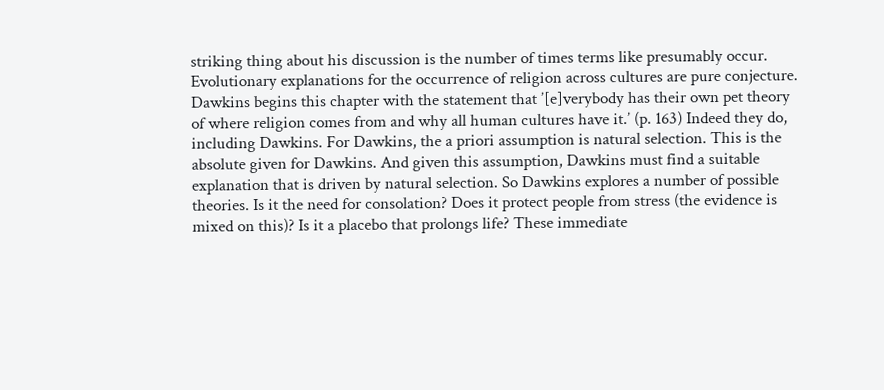striking thing about his discussion is the number of times terms like presumably occur. Evolutionary explanations for the occurrence of religion across cultures are pure conjecture. Dawkins begins this chapter with the statement that ’[e]verybody has their own pet theory of where religion comes from and why all human cultures have it.’ (p. 163) Indeed they do, including Dawkins. For Dawkins, the a priori assumption is natural selection. This is the absolute given for Dawkins. And given this assumption, Dawkins must find a suitable explanation that is driven by natural selection. So Dawkins explores a number of possible theories. Is it the need for consolation? Does it protect people from stress (the evidence is mixed on this)? Is it a placebo that prolongs life? These immediate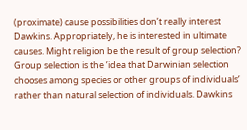(proximate) cause possibilities don’t really interest Dawkins. Appropriately, he is interested in ultimate causes. Might religion be the result of group selection? Group selection is the ’idea that Darwinian selection chooses among species or other groups of individuals’ rather than natural selection of individuals. Dawkins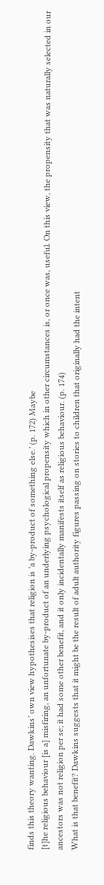finds this theory wanting. Dawkins’ own view hypothesises that religion is ’a by-product of something else.’ (p. 172) Maybe
[t]he religious behaviour [is a] misfiring, an unfortunate by-product of an underlying psychological propensity which in other circumstances is, or once was, useful. On this view, the propensity that was naturally selected in our ancestors was not religion per se; it had some other benefit, and it only incidentally manifests itself as religious behaviour. (p. 174)
What is that benefit? Dawkins suggests that it might be the result of adult authority figures passing on stories to children that originally had the intent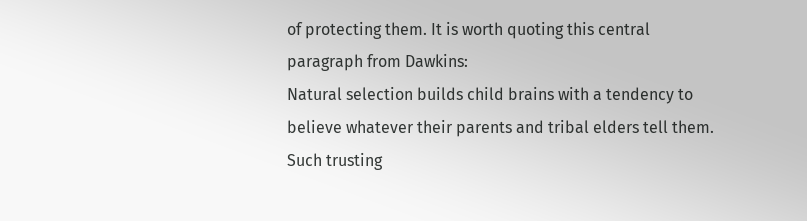of protecting them. It is worth quoting this central paragraph from Dawkins:
Natural selection builds child brains with a tendency to believe whatever their parents and tribal elders tell them. Such trusting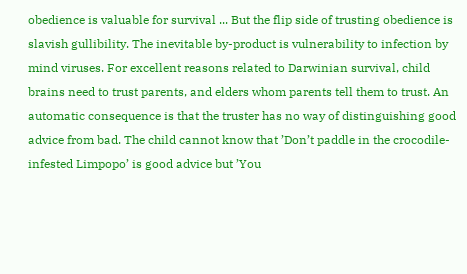obedience is valuable for survival ... But the flip side of trusting obedience is slavish gullibility. The inevitable by-product is vulnerability to infection by mind viruses. For excellent reasons related to Darwinian survival, child brains need to trust parents, and elders whom parents tell them to trust. An automatic consequence is that the truster has no way of distinguishing good advice from bad. The child cannot know that ’Don’t paddle in the crocodile-infested Limpopo’ is good advice but ’You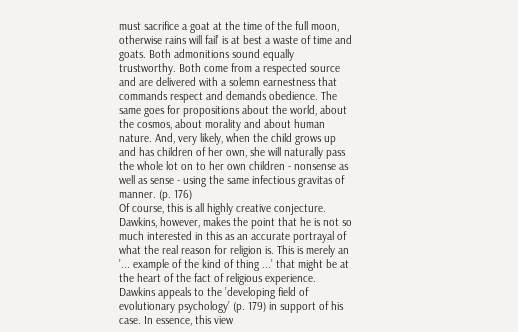must sacrifice a goat at the time of the full moon, otherwise rains will fail’ is at best a waste of time and goats. Both admonitions sound equally trustworthy. Both come from a respected source and are delivered with a solemn earnestness that commands respect and demands obedience. The same goes for propositions about the world, about the cosmos, about morality and about human nature. And, very likely, when the child grows up and has children of her own, she will naturally pass the whole lot on to her own children - nonsense as well as sense - using the same infectious gravitas of manner. (p. 176)
Of course, this is all highly creative conjecture. Dawkins, however, makes the point that he is not so much interested in this as an accurate portrayal of what the real reason for religion is. This is merely an ’... example of the kind of thing ...’ that might be at the heart of the fact of religious experience. Dawkins appeals to the ’developing field of evolutionary psychology’ (p. 179) in support of his case. In essence, this view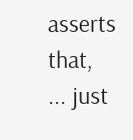asserts that,
... just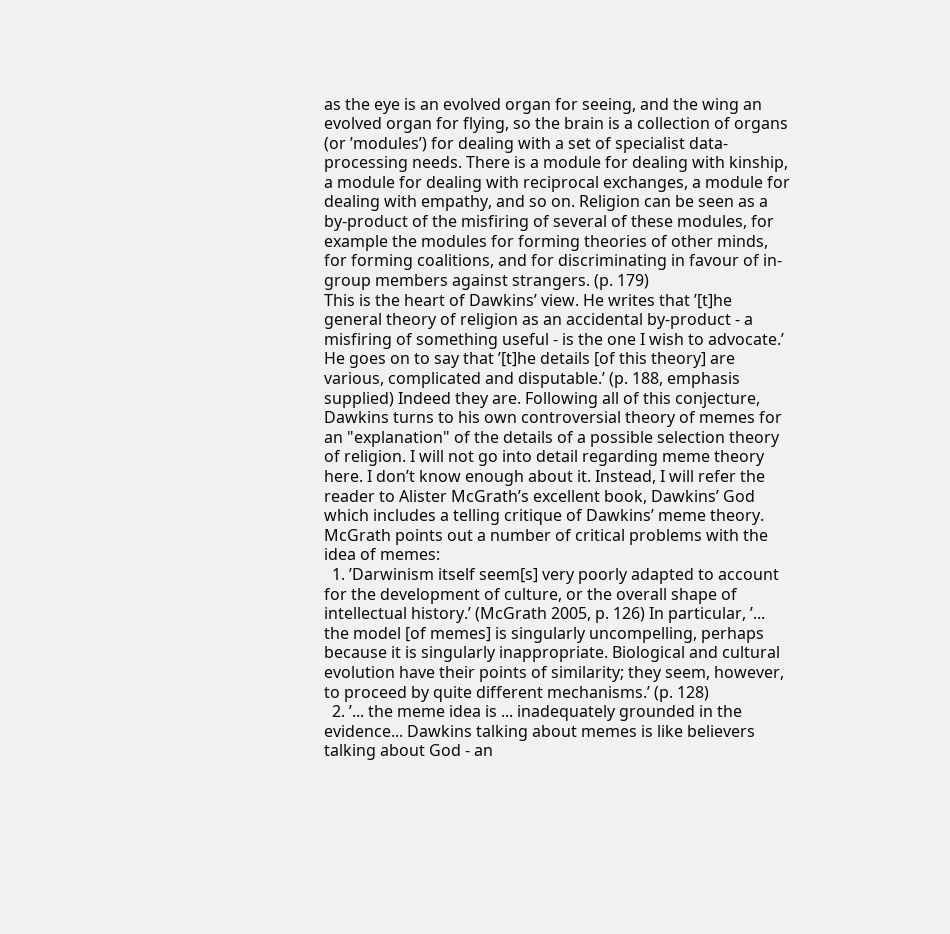as the eye is an evolved organ for seeing, and the wing an evolved organ for flying, so the brain is a collection of organs (or ’modules’) for dealing with a set of specialist data-processing needs. There is a module for dealing with kinship, a module for dealing with reciprocal exchanges, a module for dealing with empathy, and so on. Religion can be seen as a by-product of the misfiring of several of these modules, for example the modules for forming theories of other minds, for forming coalitions, and for discriminating in favour of in-group members against strangers. (p. 179)
This is the heart of Dawkins’ view. He writes that ’[t]he general theory of religion as an accidental by-product - a misfiring of something useful - is the one I wish to advocate.’ He goes on to say that ’[t]he details [of this theory] are various, complicated and disputable.’ (p. 188, emphasis supplied) Indeed they are. Following all of this conjecture, Dawkins turns to his own controversial theory of memes for an "explanation" of the details of a possible selection theory of religion. I will not go into detail regarding meme theory here. I don’t know enough about it. Instead, I will refer the reader to Alister McGrath’s excellent book, Dawkins’ God which includes a telling critique of Dawkins’ meme theory. McGrath points out a number of critical problems with the idea of memes:
  1. ’Darwinism itself seem[s] very poorly adapted to account for the development of culture, or the overall shape of intellectual history.’ (McGrath 2005, p. 126) In particular, ’... the model [of memes] is singularly uncompelling, perhaps because it is singularly inappropriate. Biological and cultural evolution have their points of similarity; they seem, however, to proceed by quite different mechanisms.’ (p. 128)
  2. ’... the meme idea is ... inadequately grounded in the evidence... Dawkins talking about memes is like believers talking about God - an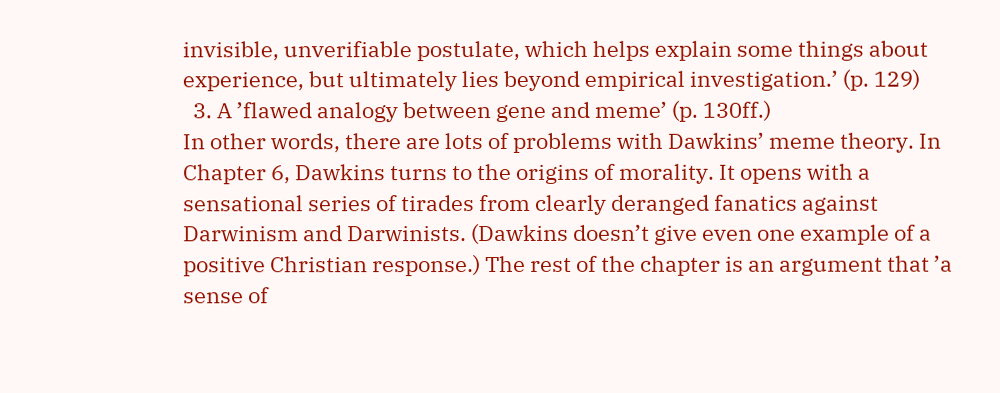invisible, unverifiable postulate, which helps explain some things about experience, but ultimately lies beyond empirical investigation.’ (p. 129)
  3. A ’flawed analogy between gene and meme’ (p. 130ff.)
In other words, there are lots of problems with Dawkins’ meme theory. In Chapter 6, Dawkins turns to the origins of morality. It opens with a sensational series of tirades from clearly deranged fanatics against Darwinism and Darwinists. (Dawkins doesn’t give even one example of a positive Christian response.) The rest of the chapter is an argument that ’a sense of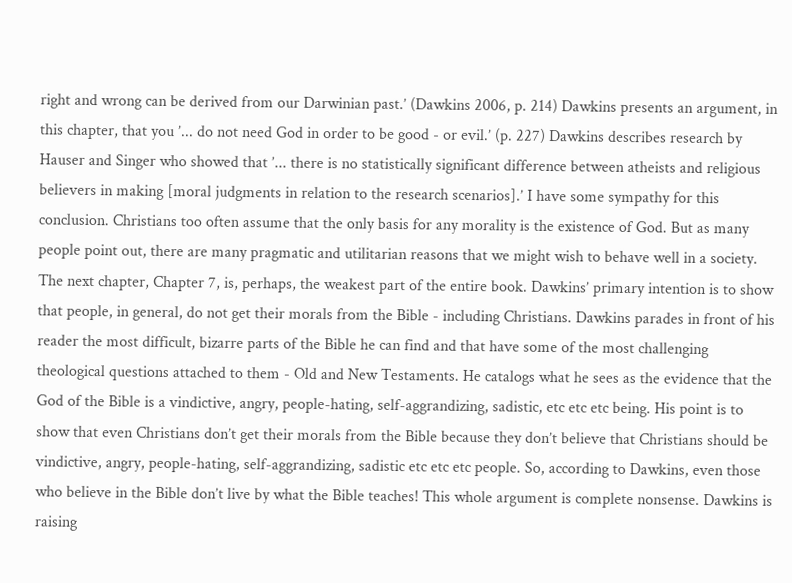right and wrong can be derived from our Darwinian past.’ (Dawkins 2006, p. 214) Dawkins presents an argument, in this chapter, that you ’... do not need God in order to be good - or evil.’ (p. 227) Dawkins describes research by Hauser and Singer who showed that ’... there is no statistically significant difference between atheists and religious believers in making [moral judgments in relation to the research scenarios].’ I have some sympathy for this conclusion. Christians too often assume that the only basis for any morality is the existence of God. But as many people point out, there are many pragmatic and utilitarian reasons that we might wish to behave well in a society. The next chapter, Chapter 7, is, perhaps, the weakest part of the entire book. Dawkins’ primary intention is to show that people, in general, do not get their morals from the Bible - including Christians. Dawkins parades in front of his reader the most difficult, bizarre parts of the Bible he can find and that have some of the most challenging theological questions attached to them - Old and New Testaments. He catalogs what he sees as the evidence that the God of the Bible is a vindictive, angry, people-hating, self-aggrandizing, sadistic, etc etc etc being. His point is to show that even Christians don’t get their morals from the Bible because they don’t believe that Christians should be vindictive, angry, people-hating, self-aggrandizing, sadistic etc etc etc people. So, according to Dawkins, even those who believe in the Bible don’t live by what the Bible teaches! This whole argument is complete nonsense. Dawkins is raising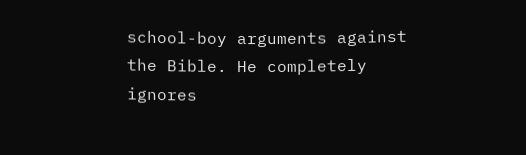school-boy arguments against the Bible. He completely ignores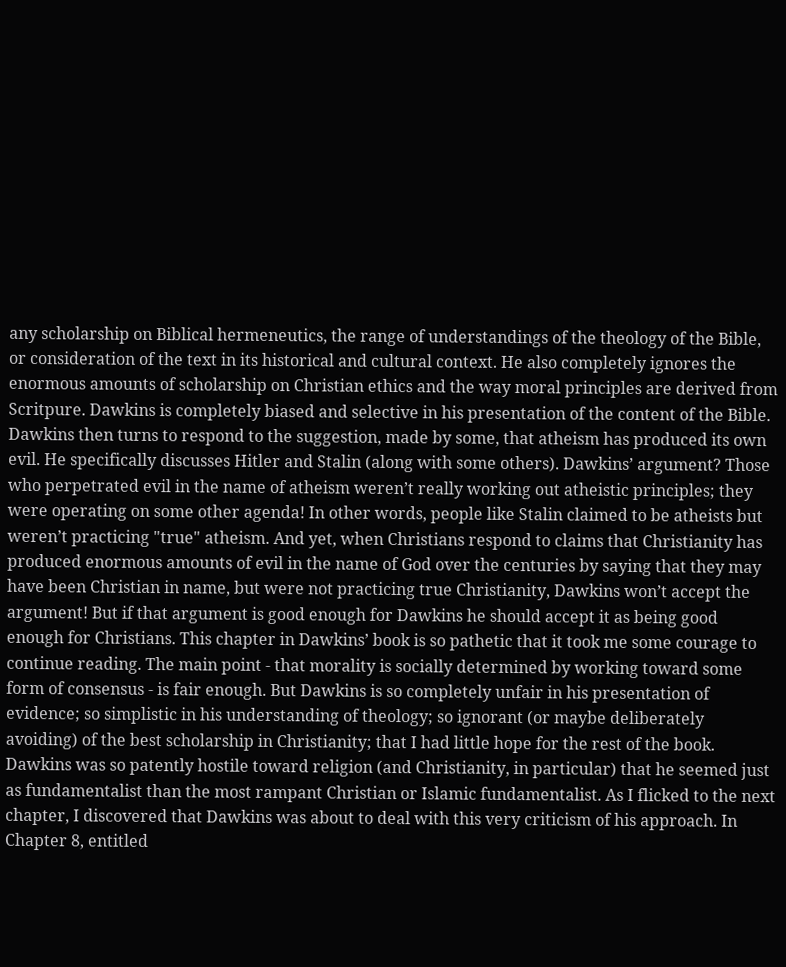any scholarship on Biblical hermeneutics, the range of understandings of the theology of the Bible, or consideration of the text in its historical and cultural context. He also completely ignores the enormous amounts of scholarship on Christian ethics and the way moral principles are derived from Scritpure. Dawkins is completely biased and selective in his presentation of the content of the Bible. Dawkins then turns to respond to the suggestion, made by some, that atheism has produced its own evil. He specifically discusses Hitler and Stalin (along with some others). Dawkins’ argument? Those who perpetrated evil in the name of atheism weren’t really working out atheistic principles; they were operating on some other agenda! In other words, people like Stalin claimed to be atheists but weren’t practicing "true" atheism. And yet, when Christians respond to claims that Christianity has produced enormous amounts of evil in the name of God over the centuries by saying that they may have been Christian in name, but were not practicing true Christianity, Dawkins won’t accept the argument! But if that argument is good enough for Dawkins he should accept it as being good enough for Christians. This chapter in Dawkins’ book is so pathetic that it took me some courage to continue reading. The main point - that morality is socially determined by working toward some form of consensus - is fair enough. But Dawkins is so completely unfair in his presentation of evidence; so simplistic in his understanding of theology; so ignorant (or maybe deliberately avoiding) of the best scholarship in Christianity; that I had little hope for the rest of the book. Dawkins was so patently hostile toward religion (and Christianity, in particular) that he seemed just as fundamentalist than the most rampant Christian or Islamic fundamentalist. As I flicked to the next chapter, I discovered that Dawkins was about to deal with this very criticism of his approach. In Chapter 8, entitled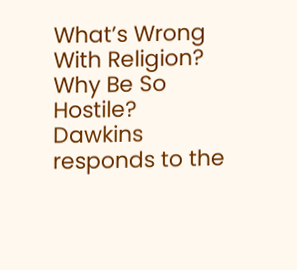What’s Wrong With Religion? Why Be So Hostile? Dawkins responds to the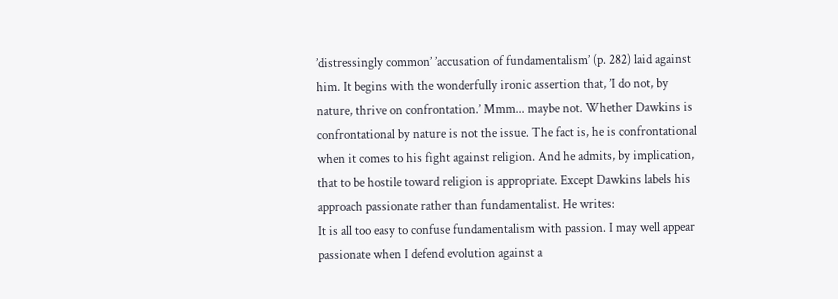’distressingly common’ ’accusation of fundamentalism’ (p. 282) laid against him. It begins with the wonderfully ironic assertion that, ’I do not, by nature, thrive on confrontation.’ Mmm... maybe not. Whether Dawkins is confrontational by nature is not the issue. The fact is, he is confrontational when it comes to his fight against religion. And he admits, by implication, that to be hostile toward religion is appropriate. Except Dawkins labels his approach passionate rather than fundamentalist. He writes:
It is all too easy to confuse fundamentalism with passion. I may well appear passionate when I defend evolution against a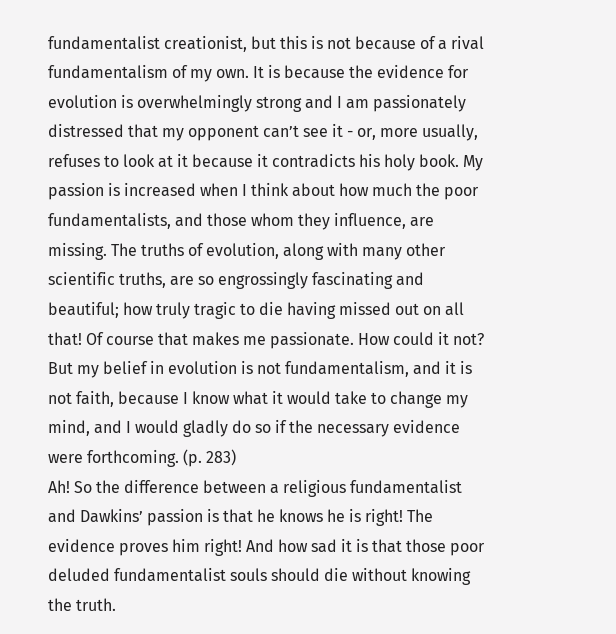fundamentalist creationist, but this is not because of a rival fundamentalism of my own. It is because the evidence for evolution is overwhelmingly strong and I am passionately distressed that my opponent can’t see it - or, more usually, refuses to look at it because it contradicts his holy book. My passion is increased when I think about how much the poor fundamentalists, and those whom they influence, are missing. The truths of evolution, along with many other scientific truths, are so engrossingly fascinating and beautiful; how truly tragic to die having missed out on all that! Of course that makes me passionate. How could it not? But my belief in evolution is not fundamentalism, and it is not faith, because I know what it would take to change my mind, and I would gladly do so if the necessary evidence were forthcoming. (p. 283)
Ah! So the difference between a religious fundamentalist and Dawkins’ passion is that he knows he is right! The evidence proves him right! And how sad it is that those poor deluded fundamentalist souls should die without knowing the truth.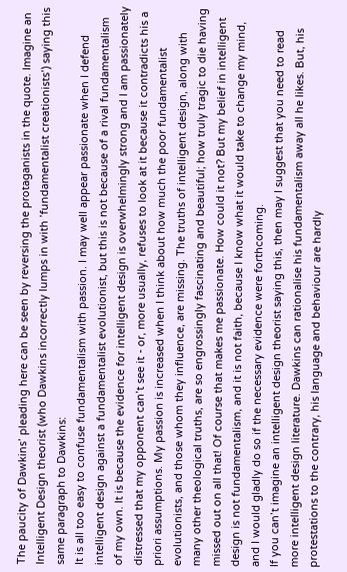The paucity of Dawkins’ pleading here can be seen by reversing the protaganists in the quote. Imagine an Intelligent Design theorist (who Dawkins incorrectly lumps in with ’fundamentalist creationists’) saying this same paragraph to Dawkins:
It is all too easy to confuse fundamentalism with passion. I may well appear passionate when I defend intelligent design against a fundamentalist evolutionist, but this is not because of a rival fundamentalism of my own. It is because the evidence for intelligent design is overwhelmingly strong and I am passionately distressed that my opponent can’t see it - or, more usually, refuses to look at it because it contradicts his a priori assumptions. My passion is increased when I think about how much the poor fundamentalist evolutionists, and those whom they influence, are missing. The truths of intelligent design, along with many other theological truths, are so engrossingly fascinating and beautiful; how truly tragic to die having missed out on all that! Of course that makes me passionate. How could it not? But my belief in intelligent design is not fundamentalism, and it is not faith, because I know what it would take to change my mind, and I would gladly do so if the necessary evidence were forthcoming.
If you can’t imagine an intelligent design theorist saying this, then may I suggest that you need to read more intelligent design literature. Dawkins can rationalise his fundamentalism away all he likes. But, his protestations to the contrary, his language and behaviour are hardly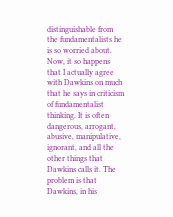distinguishable from the fundamentalists he is so worried about. Now, it so happens that I actually agree with Dawkins on much that he says in criticism of fundamentalist thinking. It is often dangerous, arrogant, abusive, manipulative, ignorant, and all the other things that Dawkins calls it. The problem is that Dawkins, in his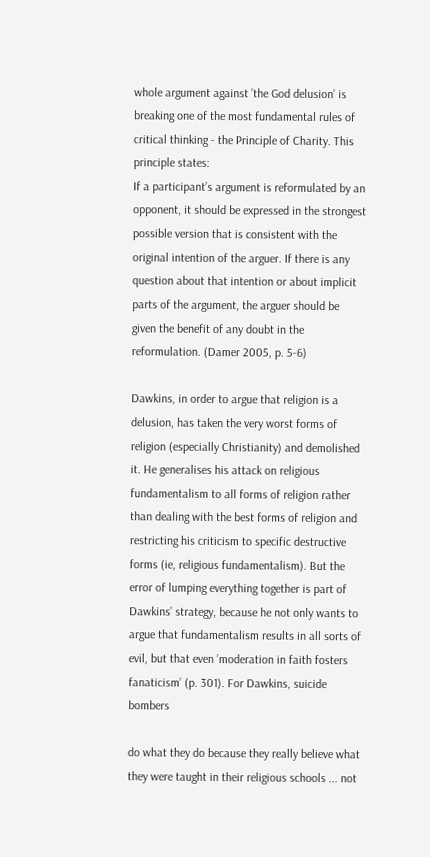whole argument against ’the God delusion’ is breaking one of the most fundamental rules of critical thinking - the Principle of Charity. This principle states:
If a participant’s argument is reformulated by an opponent, it should be expressed in the strongest possible version that is consistent with the original intention of the arguer. If there is any question about that intention or about implicit parts of the argument, the arguer should be given the benefit of any doubt in the reformulation. (Damer 2005, p. 5-6)

Dawkins, in order to argue that religion is a delusion, has taken the very worst forms of religion (especially Christianity) and demolished it. He generalises his attack on religious fundamentalism to all forms of religion rather than dealing with the best forms of religion and restricting his criticism to specific destructive forms (ie, religious fundamentalism). But the error of lumping everything together is part of Dawkins’ strategy, because he not only wants to argue that fundamentalism results in all sorts of evil, but that even ’moderation in faith fosters fanaticism’ (p. 301). For Dawkins, suicide bombers

do what they do because they really believe what they were taught in their religious schools ... not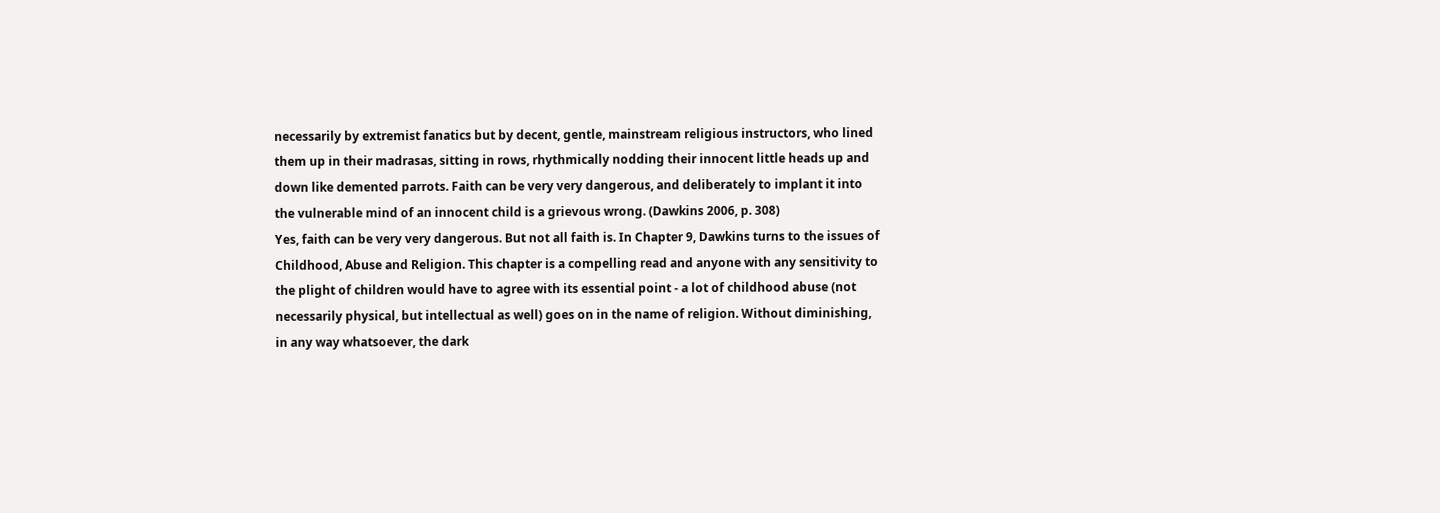necessarily by extremist fanatics but by decent, gentle, mainstream religious instructors, who lined them up in their madrasas, sitting in rows, rhythmically nodding their innocent little heads up and down like demented parrots. Faith can be very very dangerous, and deliberately to implant it into the vulnerable mind of an innocent child is a grievous wrong. (Dawkins 2006, p. 308)
Yes, faith can be very very dangerous. But not all faith is. In Chapter 9, Dawkins turns to the issues of Childhood, Abuse and Religion. This chapter is a compelling read and anyone with any sensitivity to the plight of children would have to agree with its essential point - a lot of childhood abuse (not necessarily physical, but intellectual as well) goes on in the name of religion. Without diminishing, in any way whatsoever, the dark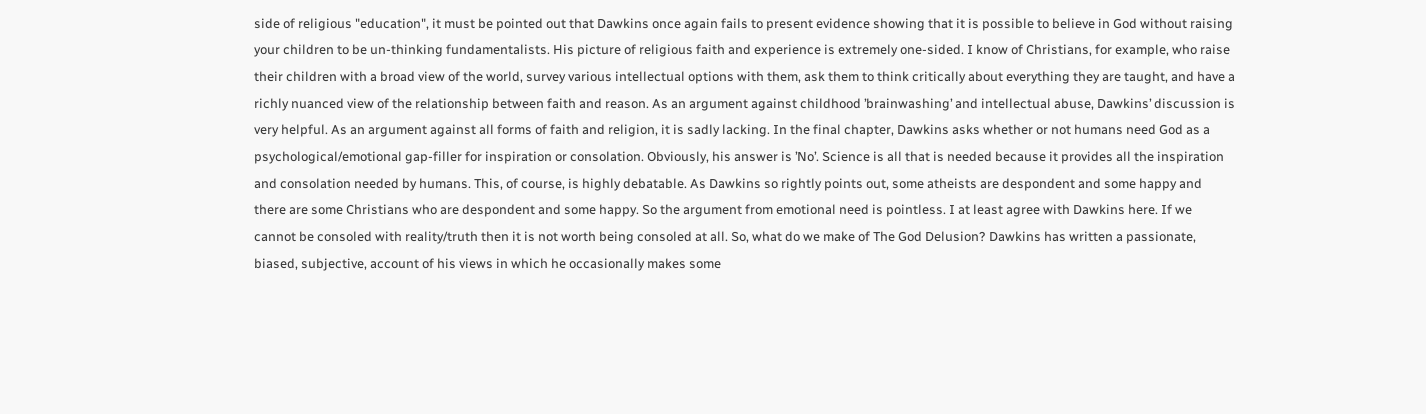side of religious "education", it must be pointed out that Dawkins once again fails to present evidence showing that it is possible to believe in God without raising your children to be un-thinking fundamentalists. His picture of religious faith and experience is extremely one-sided. I know of Christians, for example, who raise their children with a broad view of the world, survey various intellectual options with them, ask them to think critically about everything they are taught, and have a richly nuanced view of the relationship between faith and reason. As an argument against childhood ’brainwashing’ and intellectual abuse, Dawkins’ discussion is very helpful. As an argument against all forms of faith and religion, it is sadly lacking. In the final chapter, Dawkins asks whether or not humans need God as a psychological/emotional gap-filler for inspiration or consolation. Obviously, his answer is ’No’. Science is all that is needed because it provides all the inspiration and consolation needed by humans. This, of course, is highly debatable. As Dawkins so rightly points out, some atheists are despondent and some happy and there are some Christians who are despondent and some happy. So the argument from emotional need is pointless. I at least agree with Dawkins here. If we cannot be consoled with reality/truth then it is not worth being consoled at all. So, what do we make of The God Delusion? Dawkins has written a passionate, biased, subjective, account of his views in which he occasionally makes some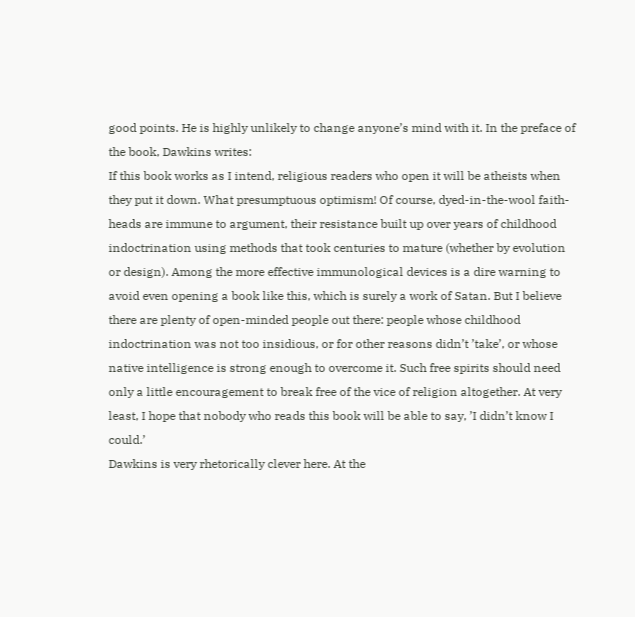good points. He is highly unlikely to change anyone’s mind with it. In the preface of the book, Dawkins writes:
If this book works as I intend, religious readers who open it will be atheists when they put it down. What presumptuous optimism! Of course, dyed-in-the-wool faith-heads are immune to argument, their resistance built up over years of childhood indoctrination using methods that took centuries to mature (whether by evolution or design). Among the more effective immunological devices is a dire warning to avoid even opening a book like this, which is surely a work of Satan. But I believe there are plenty of open-minded people out there: people whose childhood indoctrination was not too insidious, or for other reasons didn’t ’take’, or whose native intelligence is strong enough to overcome it. Such free spirits should need only a little encouragement to break free of the vice of religion altogether. At very least, I hope that nobody who reads this book will be able to say, ’I didn’t know I could.’
Dawkins is very rhetorically clever here. At the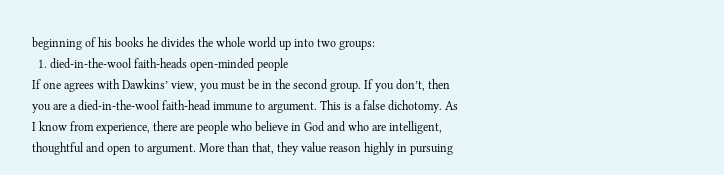beginning of his books he divides the whole world up into two groups:
  1. died-in-the-wool faith-heads open-minded people
If one agrees with Dawkins’ view, you must be in the second group. If you don’t, then you are a died-in-the-wool faith-head immune to argument. This is a false dichotomy. As I know from experience, there are people who believe in God and who are intelligent, thoughtful and open to argument. More than that, they value reason highly in pursuing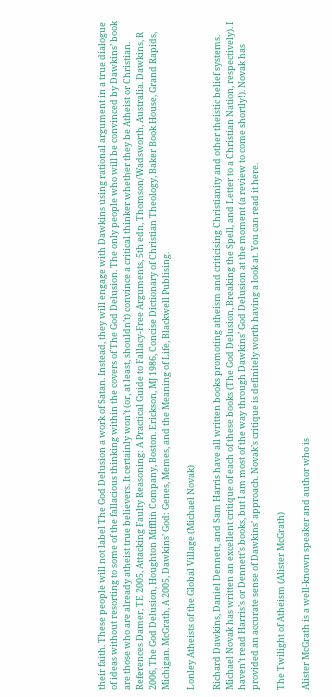their faith. These people will not label The God Delusion a work of Satan. Instead, they will engage with Dawkins using rational argument in a true dialogue of ideas without resorting to some of the fallacious thinking within the covers of The God Delusion. The only people who will be convinced by Dawkins’ book are those who are already atheist true believers. It certainly won’t (or, at least, shouldn’t) convince a critical thinker whether they be Atheist or Christian. References Damer, TE 2005, Attacking Faulty Reasoning: A Practical Guide to Fallacy-Free Arguments, 5th edn, Thomson/Wadsworth, Australia. Dawkins, R 2006, The God Delusion, Houghton Mifflin Company, Boston. Erickson, MJ 1986, Concise Dictionary of Christian Theology, Baker Book House, Grand Rapids, Michigan. McGrath, A 2005, Dawkins’ God: Genes, Memes, and the Meaning of Life, Blackwell Publising.

Lonley Atheists of the Global Village (Michael Novak)

Richard Dawkins, Daniel Dennett, and Sam Harris have all written books promoting atheism and criticising Christianity and other theistic belief systems. Michael Novak has written an excellent critique of each of these books (The God Delusion, Breaking the Spell, and Letter to a Christian Nation, respectively). I haven’t read Harris’s or Dennett’s books, but I am most of the way through Dawkins’ God Delusion at the moment (a review to come shortly!). Novak has provided an accurate sense of Dawkins’ approach. Novak’s critique is definitely worth having a look at. You can read it here.

The Twilight of Atheism (Alister McGrath)

Alister McGrath is a well-known speaker and author who is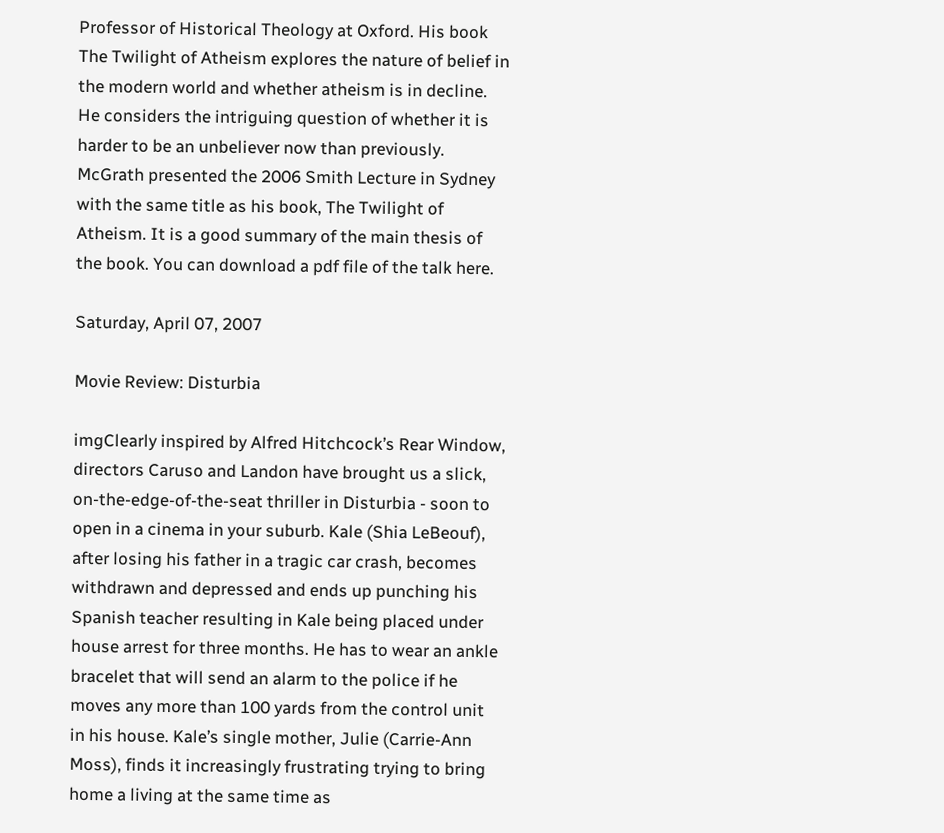Professor of Historical Theology at Oxford. His book The Twilight of Atheism explores the nature of belief in the modern world and whether atheism is in decline. He considers the intriguing question of whether it is harder to be an unbeliever now than previously. McGrath presented the 2006 Smith Lecture in Sydney with the same title as his book, The Twilight of Atheism. It is a good summary of the main thesis of the book. You can download a pdf file of the talk here.

Saturday, April 07, 2007

Movie Review: Disturbia

imgClearly inspired by Alfred Hitchcock’s Rear Window, directors Caruso and Landon have brought us a slick, on-the-edge-of-the-seat thriller in Disturbia - soon to open in a cinema in your suburb. Kale (Shia LeBeouf), after losing his father in a tragic car crash, becomes withdrawn and depressed and ends up punching his Spanish teacher resulting in Kale being placed under house arrest for three months. He has to wear an ankle bracelet that will send an alarm to the police if he moves any more than 100 yards from the control unit in his house. Kale’s single mother, Julie (Carrie-Ann Moss), finds it increasingly frustrating trying to bring home a living at the same time as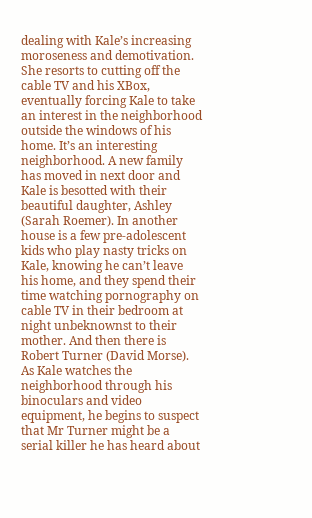dealing with Kale’s increasing moroseness and demotivation. She resorts to cutting off the cable TV and his XBox, eventually forcing Kale to take an interest in the neighborhood outside the windows of his home. It’s an interesting neighborhood. A new family has moved in next door and Kale is besotted with their beautiful daughter, Ashley (Sarah Roemer). In another house is a few pre-adolescent kids who play nasty tricks on Kale, knowing he can’t leave his home, and they spend their time watching pornography on cable TV in their bedroom at night unbeknownst to their mother. And then there is Robert Turner (David Morse). As Kale watches the neighborhood through his binoculars and video equipment, he begins to suspect that Mr Turner might be a serial killer he has heard about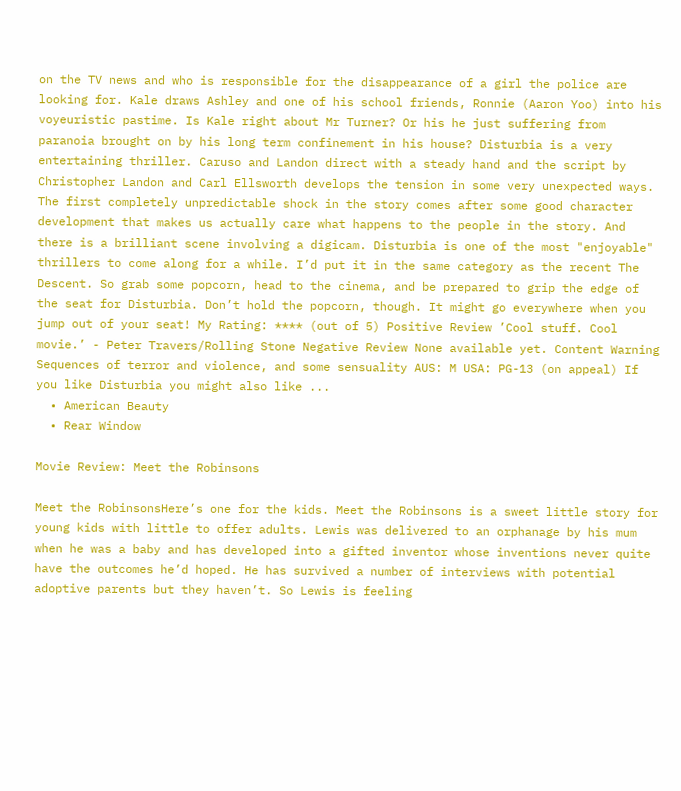on the TV news and who is responsible for the disappearance of a girl the police are looking for. Kale draws Ashley and one of his school friends, Ronnie (Aaron Yoo) into his voyeuristic pastime. Is Kale right about Mr Turner? Or his he just suffering from paranoia brought on by his long term confinement in his house? Disturbia is a very entertaining thriller. Caruso and Landon direct with a steady hand and the script by Christopher Landon and Carl Ellsworth develops the tension in some very unexpected ways. The first completely unpredictable shock in the story comes after some good character development that makes us actually care what happens to the people in the story. And there is a brilliant scene involving a digicam. Disturbia is one of the most "enjoyable" thrillers to come along for a while. I’d put it in the same category as the recent The Descent. So grab some popcorn, head to the cinema, and be prepared to grip the edge of the seat for Disturbia. Don’t hold the popcorn, though. It might go everywhere when you jump out of your seat! My Rating: **** (out of 5) Positive Review ’Cool stuff. Cool movie.’ - Peter Travers/Rolling Stone Negative Review None available yet. Content Warning Sequences of terror and violence, and some sensuality AUS: M USA: PG-13 (on appeal) If you like Disturbia you might also like ...
  • American Beauty
  • Rear Window

Movie Review: Meet the Robinsons

Meet the RobinsonsHere’s one for the kids. Meet the Robinsons is a sweet little story for young kids with little to offer adults. Lewis was delivered to an orphanage by his mum when he was a baby and has developed into a gifted inventor whose inventions never quite have the outcomes he’d hoped. He has survived a number of interviews with potential adoptive parents but they haven’t. So Lewis is feeling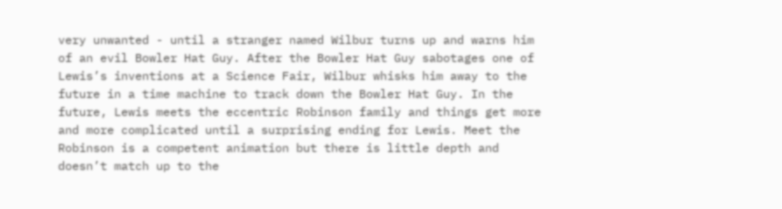very unwanted - until a stranger named Wilbur turns up and warns him of an evil Bowler Hat Guy. After the Bowler Hat Guy sabotages one of Lewis’s inventions at a Science Fair, Wilbur whisks him away to the future in a time machine to track down the Bowler Hat Guy. In the future, Lewis meets the eccentric Robinson family and things get more and more complicated until a surprising ending for Lewis. Meet the Robinson is a competent animation but there is little depth and doesn’t match up to the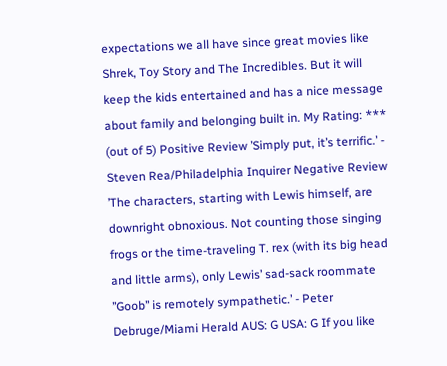expectations we all have since great movies like Shrek, Toy Story and The Incredibles. But it will keep the kids entertained and has a nice message about family and belonging built in. My Rating: *** (out of 5) Positive Review ’Simply put, it’s terrific.’ - Steven Rea/Philadelphia Inquirer Negative Review ’The characters, starting with Lewis himself, are downright obnoxious. Not counting those singing frogs or the time-traveling T. rex (with its big head and little arms), only Lewis’ sad-sack roommate ’’Goob’’ is remotely sympathetic.’ - Peter Debruge/Miami Herald AUS: G USA: G If you like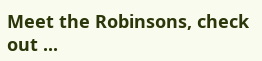Meet the Robinsons, check out ...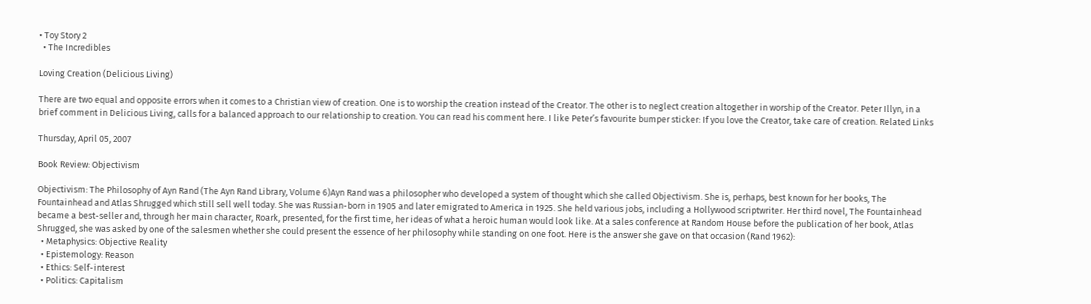• Toy Story 2
  • The Incredibles

Loving Creation (Delicious Living)

There are two equal and opposite errors when it comes to a Christian view of creation. One is to worship the creation instead of the Creator. The other is to neglect creation altogether in worship of the Creator. Peter Illyn, in a brief comment in Delicious Living, calls for a balanced approach to our relationship to creation. You can read his comment here. I like Peter’s favourite bumper sticker: If you love the Creator, take care of creation. Related Links

Thursday, April 05, 2007

Book Review: Objectivism

Objectivism: The Philosophy of Ayn Rand (The Ayn Rand Library, Volume 6)Ayn Rand was a philosopher who developed a system of thought which she called Objectivism. She is, perhaps, best known for her books, The Fountainhead and Atlas Shrugged which still sell well today. She was Russian-born in 1905 and later emigrated to America in 1925. She held various jobs, including a Hollywood scriptwriter. Her third novel, The Fountainhead became a best-seller and, through her main character, Roark, presented, for the first time, her ideas of what a heroic human would look like. At a sales conference at Random House before the publication of her book, Atlas Shrugged, she was asked by one of the salesmen whether she could present the essence of her philosophy while standing on one foot. Here is the answer she gave on that occasion (Rand 1962):
  • Metaphysics: Objective Reality
  • Epistemology: Reason
  • Ethics: Self-interest
  • Politics: Capitalism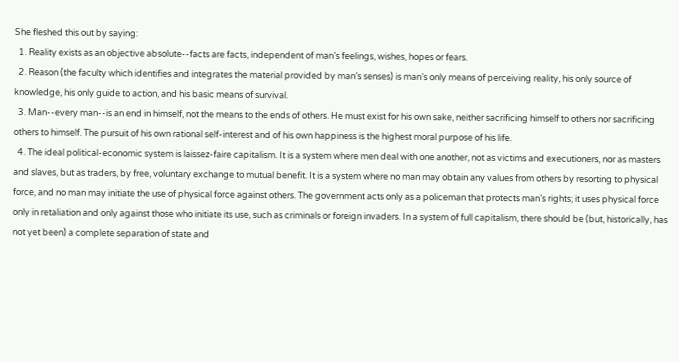She fleshed this out by saying:
  1. Reality exists as an objective absolute--facts are facts, independent of man’s feelings, wishes, hopes or fears.
  2. Reason (the faculty which identifies and integrates the material provided by man’s senses) is man’s only means of perceiving reality, his only source of knowledge, his only guide to action, and his basic means of survival.
  3. Man--every man--is an end in himself, not the means to the ends of others. He must exist for his own sake, neither sacrificing himself to others nor sacrificing others to himself. The pursuit of his own rational self-interest and of his own happiness is the highest moral purpose of his life.
  4. The ideal political-economic system is laissez-faire capitalism. It is a system where men deal with one another, not as victims and executioners, nor as masters and slaves, but as traders, by free, voluntary exchange to mutual benefit. It is a system where no man may obtain any values from others by resorting to physical force, and no man may initiate the use of physical force against others. The government acts only as a policeman that protects man’s rights; it uses physical force only in retaliation and only against those who initiate its use, such as criminals or foreign invaders. In a system of full capitalism, there should be (but, historically, has not yet been) a complete separation of state and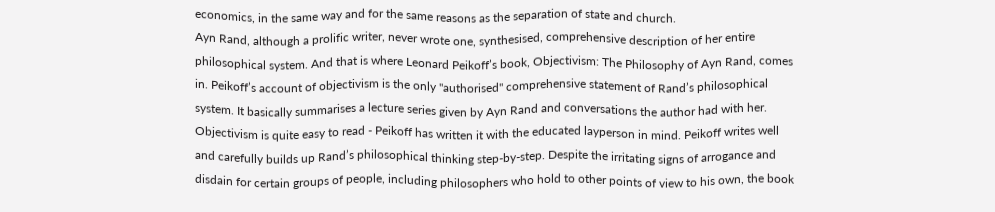economics, in the same way and for the same reasons as the separation of state and church.
Ayn Rand, although a prolific writer, never wrote one, synthesised, comprehensive description of her entire philosophical system. And that is where Leonard Peikoff’s book, Objectivism: The Philosophy of Ayn Rand, comes in. Peikoff’s account of objectivism is the only "authorised" comprehensive statement of Rand’s philosophical system. It basically summarises a lecture series given by Ayn Rand and conversations the author had with her. Objectivism is quite easy to read - Peikoff has written it with the educated layperson in mind. Peikoff writes well and carefully builds up Rand’s philosophical thinking step-by-step. Despite the irritating signs of arrogance and disdain for certain groups of people, including philosophers who hold to other points of view to his own, the book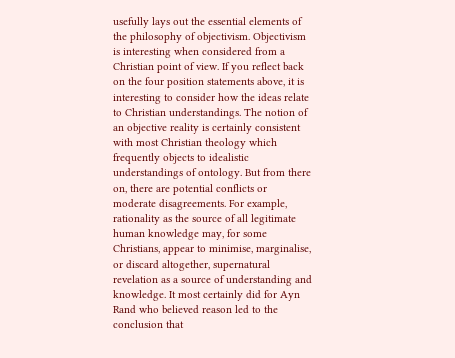usefully lays out the essential elements of the philosophy of objectivism. Objectivism is interesting when considered from a Christian point of view. If you reflect back on the four position statements above, it is interesting to consider how the ideas relate to Christian understandings. The notion of an objective reality is certainly consistent with most Christian theology which frequently objects to idealistic understandings of ontology. But from there on, there are potential conflicts or moderate disagreements. For example, rationality as the source of all legitimate human knowledge may, for some Christians, appear to minimise, marginalise, or discard altogether, supernatural revelation as a source of understanding and knowledge. It most certainly did for Ayn Rand who believed reason led to the conclusion that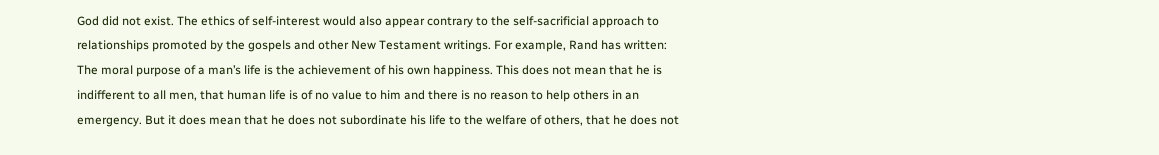God did not exist. The ethics of self-interest would also appear contrary to the self-sacrificial approach to relationships promoted by the gospels and other New Testament writings. For example, Rand has written:
The moral purpose of a man’s life is the achievement of his own happiness. This does not mean that he is indifferent to all men, that human life is of no value to him and there is no reason to help others in an emergency. But it does mean that he does not subordinate his life to the welfare of others, that he does not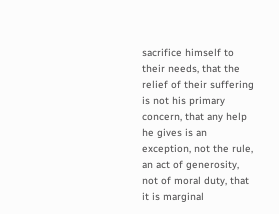sacrifice himself to their needs, that the relief of their suffering is not his primary concern, that any help he gives is an exception, not the rule, an act of generosity, not of moral duty, that it is marginal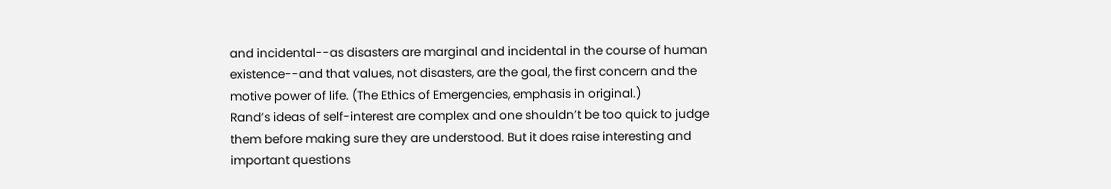and incidental--as disasters are marginal and incidental in the course of human existence--and that values, not disasters, are the goal, the first concern and the motive power of life. (The Ethics of Emergencies, emphasis in original.)
Rand’s ideas of self-interest are complex and one shouldn’t be too quick to judge them before making sure they are understood. But it does raise interesting and important questions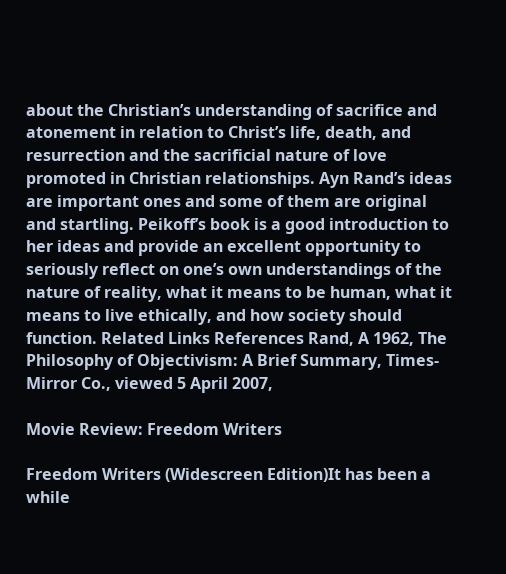about the Christian’s understanding of sacrifice and atonement in relation to Christ’s life, death, and resurrection and the sacrificial nature of love promoted in Christian relationships. Ayn Rand’s ideas are important ones and some of them are original and startling. Peikoff’s book is a good introduction to her ideas and provide an excellent opportunity to seriously reflect on one’s own understandings of the nature of reality, what it means to be human, what it means to live ethically, and how society should function. Related Links References Rand, A 1962, The Philosophy of Objectivism: A Brief Summary, Times-Mirror Co., viewed 5 April 2007,

Movie Review: Freedom Writers

Freedom Writers (Widescreen Edition)It has been a while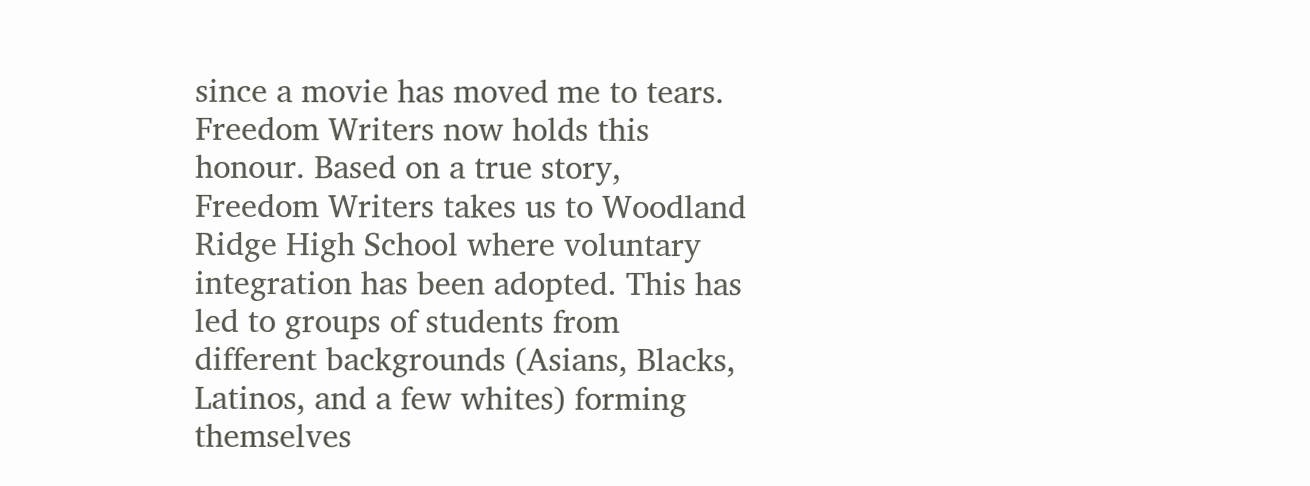since a movie has moved me to tears. Freedom Writers now holds this honour. Based on a true story, Freedom Writers takes us to Woodland Ridge High School where voluntary integration has been adopted. This has led to groups of students from different backgrounds (Asians, Blacks, Latinos, and a few whites) forming themselves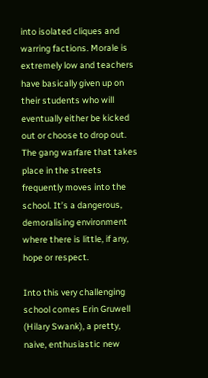into isolated cliques and warring factions. Morale is extremely low and teachers have basically given up on their students who will eventually either be kicked out or choose to drop out. The gang warfare that takes place in the streets frequently moves into the school. It’s a dangerous, demoralising environment where there is little, if any, hope or respect.

Into this very challenging school comes Erin Gruwell (Hilary Swank), a pretty, naive, enthusiastic new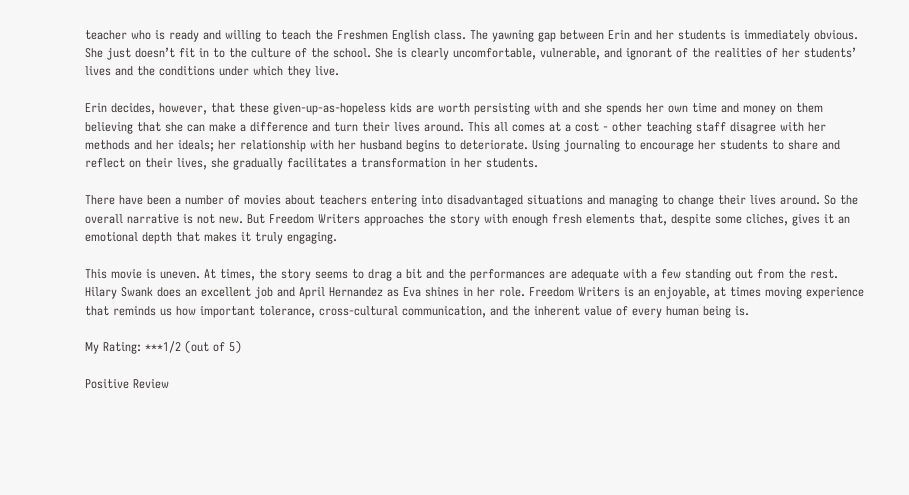teacher who is ready and willing to teach the Freshmen English class. The yawning gap between Erin and her students is immediately obvious. She just doesn’t fit in to the culture of the school. She is clearly uncomfortable, vulnerable, and ignorant of the realities of her students’ lives and the conditions under which they live.

Erin decides, however, that these given-up-as-hopeless kids are worth persisting with and she spends her own time and money on them believing that she can make a difference and turn their lives around. This all comes at a cost - other teaching staff disagree with her methods and her ideals; her relationship with her husband begins to deteriorate. Using journaling to encourage her students to share and reflect on their lives, she gradually facilitates a transformation in her students.

There have been a number of movies about teachers entering into disadvantaged situations and managing to change their lives around. So the overall narrative is not new. But Freedom Writers approaches the story with enough fresh elements that, despite some cliches, gives it an emotional depth that makes it truly engaging.

This movie is uneven. At times, the story seems to drag a bit and the performances are adequate with a few standing out from the rest. Hilary Swank does an excellent job and April Hernandez as Eva shines in her role. Freedom Writers is an enjoyable, at times moving experience that reminds us how important tolerance, cross-cultural communication, and the inherent value of every human being is.

My Rating: ***1/2 (out of 5)

Positive Review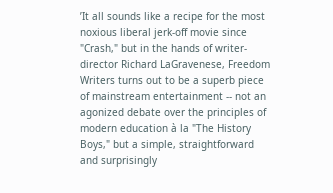’It all sounds like a recipe for the most noxious liberal jerk-off movie since "Crash," but in the hands of writer-director Richard LaGravenese, Freedom Writers turns out to be a superb piece of mainstream entertainment -- not an agonized debate over the principles of modern education à la "The History Boys," but a simple, straightforward and surprisingly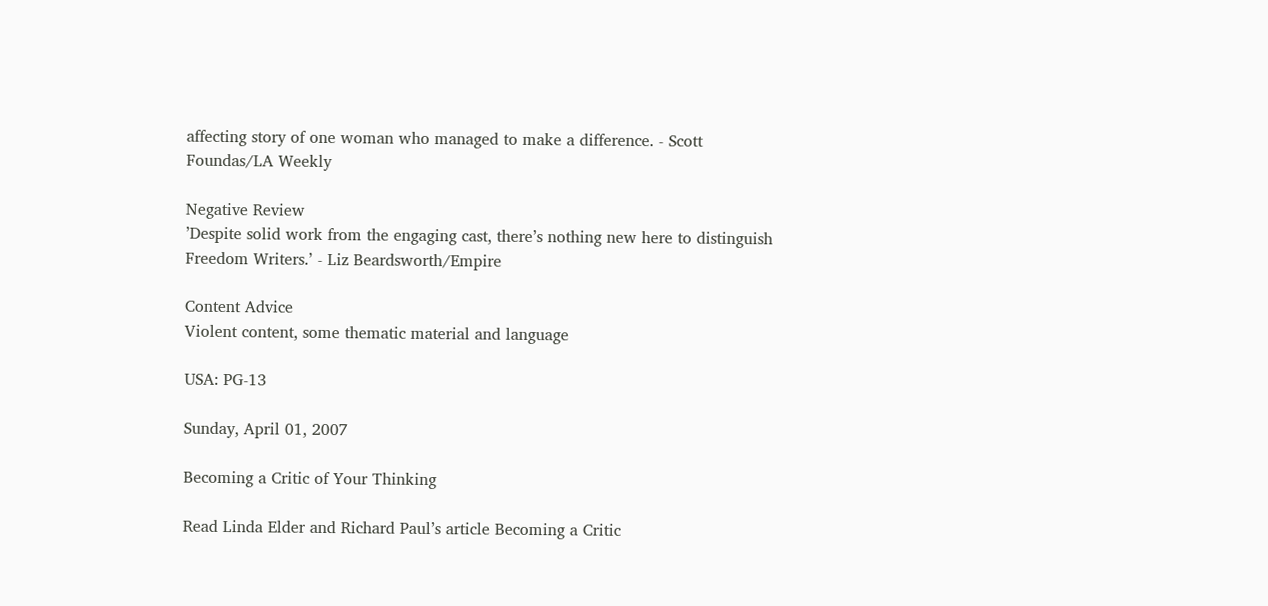affecting story of one woman who managed to make a difference. - Scott Foundas/LA Weekly

Negative Review
’Despite solid work from the engaging cast, there’s nothing new here to distinguish Freedom Writers.’ - Liz Beardsworth/Empire

Content Advice
Violent content, some thematic material and language

USA: PG-13

Sunday, April 01, 2007

Becoming a Critic of Your Thinking

Read Linda Elder and Richard Paul’s article Becoming a Critic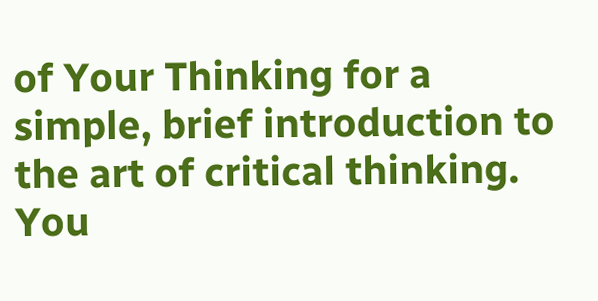of Your Thinking for a simple, brief introduction to the art of critical thinking. You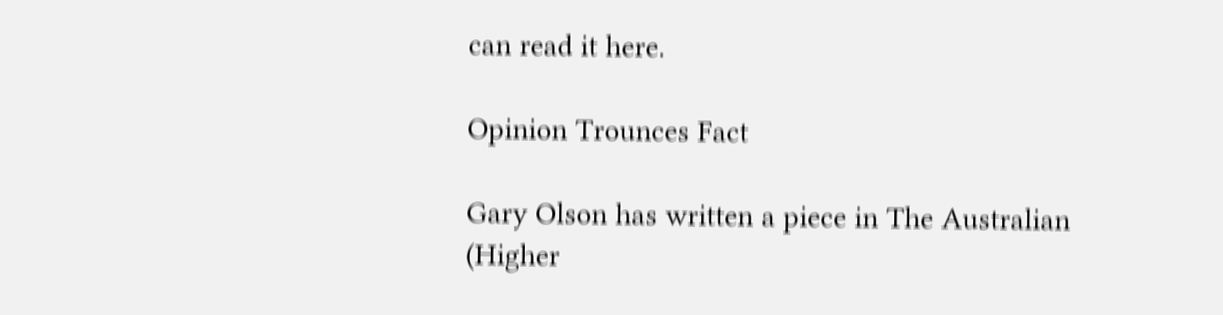can read it here.

Opinion Trounces Fact

Gary Olson has written a piece in The Australian (Higher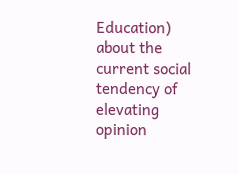Education) about the current social tendency of elevating opinion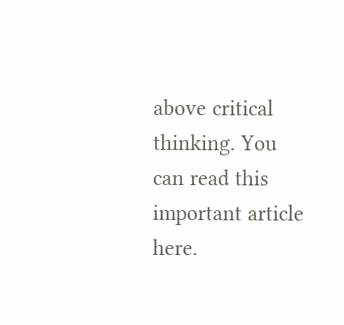above critical thinking. You can read this important article here.